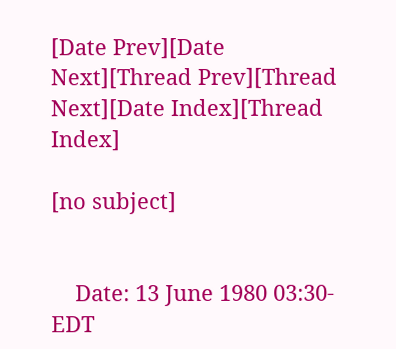[Date Prev][Date Next][Thread Prev][Thread Next][Date Index][Thread Index]

[no subject]


    Date: 13 June 1980 03:30-EDT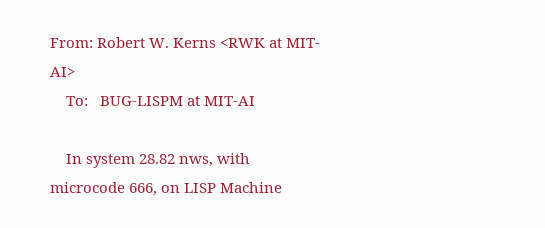From: Robert W. Kerns <RWK at MIT-AI>
    To:   BUG-LISPM at MIT-AI

    In system 28.82 nws, with microcode 666, on LISP Machine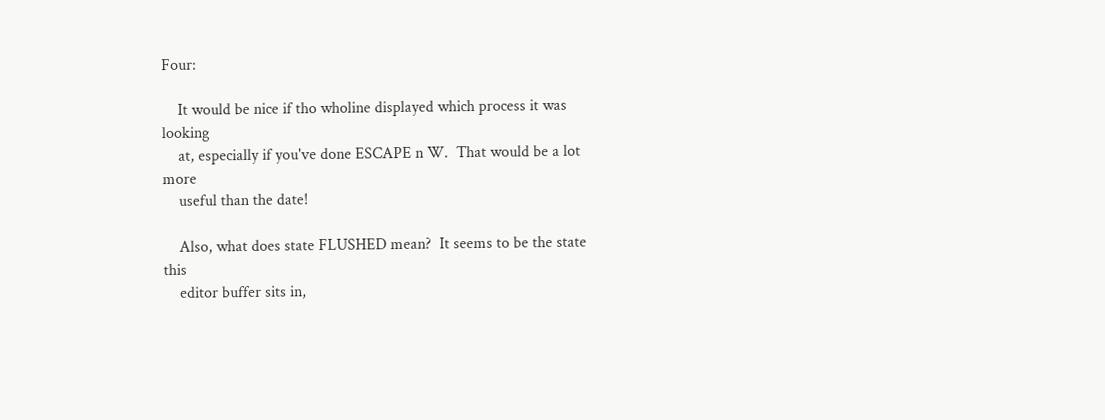Four:

    It would be nice if tho wholine displayed which process it was looking
    at, especially if you've done ESCAPE n W.  That would be a lot more
    useful than the date!

    Also, what does state FLUSHED mean?  It seems to be the state this
    editor buffer sits in,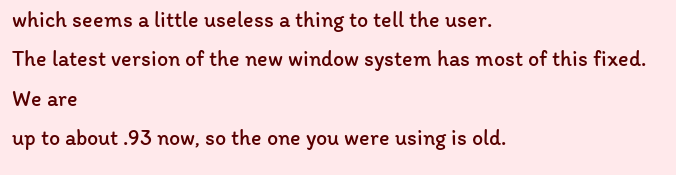which seems a little useless a thing to tell the user.
The latest version of the new window system has most of this fixed.  We are
up to about .93 now, so the one you were using is old.